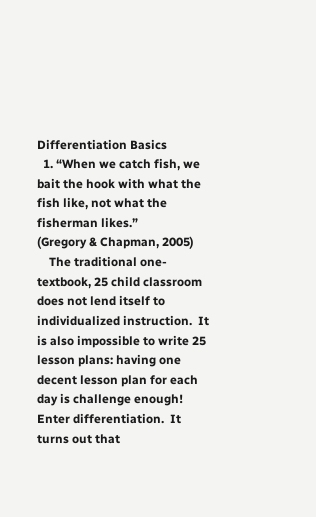Differentiation Basics
  1. “When we catch fish, we bait the hook with what the fish like, not what the fisherman likes.”
(Gregory & Chapman, 2005)
    The traditional one-textbook, 25 child classroom does not lend itself to individualized instruction.  It is also impossible to write 25 lesson plans: having one decent lesson plan for each day is challenge enough!  Enter differentiation.  It turns out that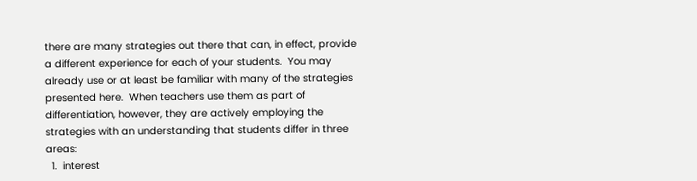there are many strategies out there that can, in effect, provide a different experience for each of your students.  You may already use or at least be familiar with many of the strategies presented here.  When teachers use them as part of differentiation, however, they are actively employing the strategies with an understanding that students differ in three areas:
  1.  interest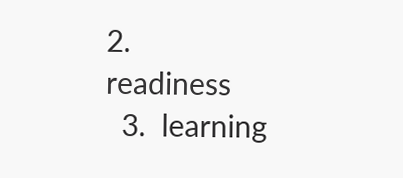2.  readiness
  3.  learning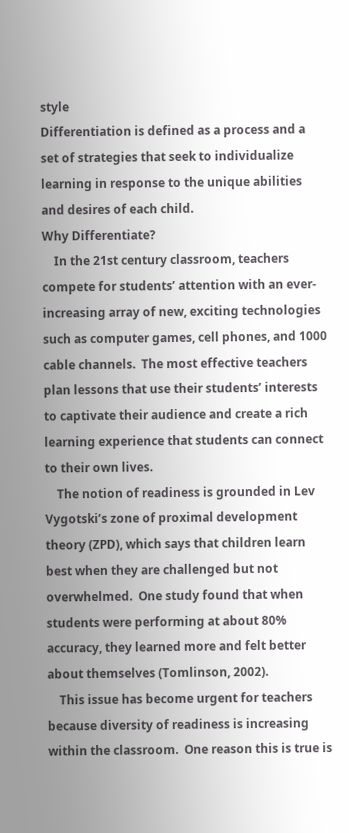style
Differentiation is defined as a process and a set of strategies that seek to individualize learning in response to the unique abilities and desires of each child.
Why Differentiate?
    In the 21st century classroom, teachers compete for students’ attention with an ever-increasing array of new, exciting technologies such as computer games, cell phones, and 1000 cable channels.  The most effective teachers plan lessons that use their students’ interests to captivate their audience and create a rich learning experience that students can connect to their own lives.
    The notion of readiness is grounded in Lev Vygotski’s zone of proximal development theory (ZPD), which says that children learn best when they are challenged but not overwhelmed.  One study found that when students were performing at about 80% accuracy, they learned more and felt better about themselves (Tomlinson, 2002).
    This issue has become urgent for teachers because diversity of readiness is increasing within the classroom.  One reason this is true is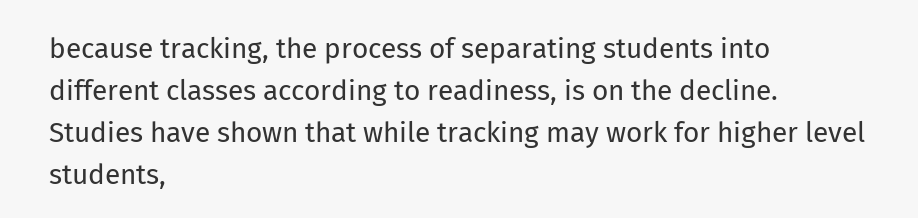because tracking, the process of separating students into different classes according to readiness, is on the decline.  Studies have shown that while tracking may work for higher level students,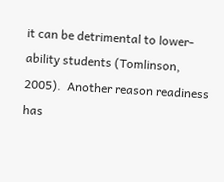it can be detrimental to lower-ability students (Tomlinson, 2005).  Another reason readiness has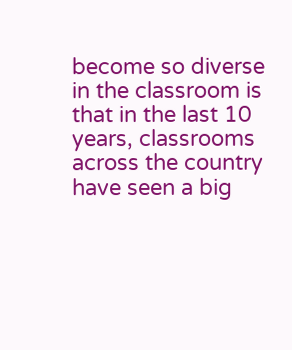become so diverse in the classroom is that in the last 10 years, classrooms across the country have seen a big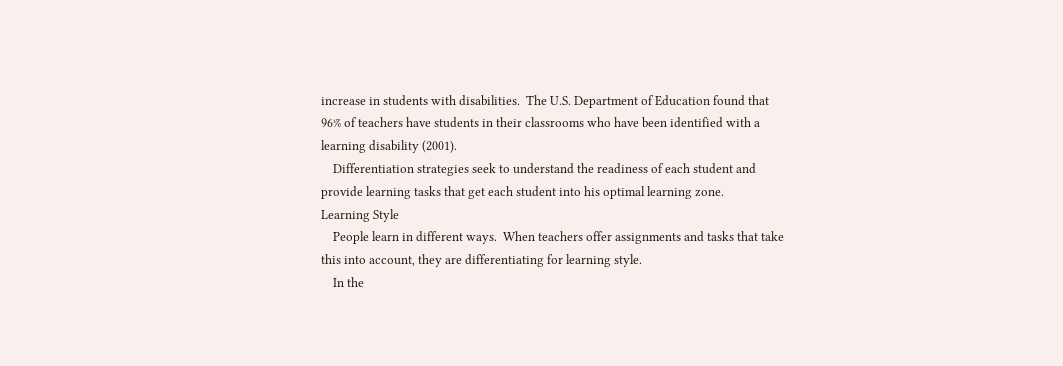increase in students with disabilities.  The U.S. Department of Education found that 96% of teachers have students in their classrooms who have been identified with a learning disability (2001).
    Differentiation strategies seek to understand the readiness of each student and provide learning tasks that get each student into his optimal learning zone.
Learning Style
    People learn in different ways.  When teachers offer assignments and tasks that take this into account, they are differentiating for learning style.
    In the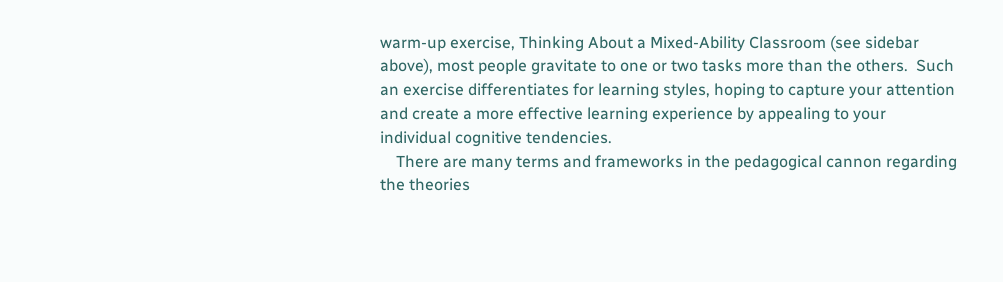warm-up exercise, Thinking About a Mixed-Ability Classroom (see sidebar above), most people gravitate to one or two tasks more than the others.  Such an exercise differentiates for learning styles, hoping to capture your attention and create a more effective learning experience by appealing to your individual cognitive tendencies.
    There are many terms and frameworks in the pedagogical cannon regarding the theories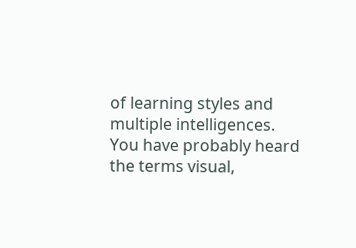of learning styles and multiple intelligences.  You have probably heard the terms visual,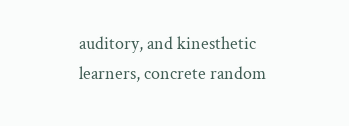auditory, and kinesthetic learners, concrete random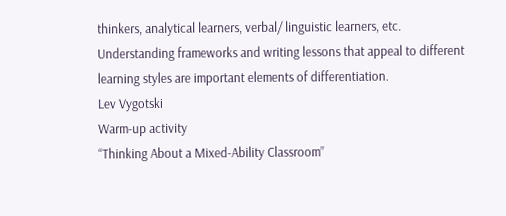thinkers, analytical learners, verbal/ linguistic learners, etc.  Understanding frameworks and writing lessons that appeal to different learning styles are important elements of differentiation.
Lev Vygotski
Warm-up activity
“Thinking About a Mixed-Ability Classroom”